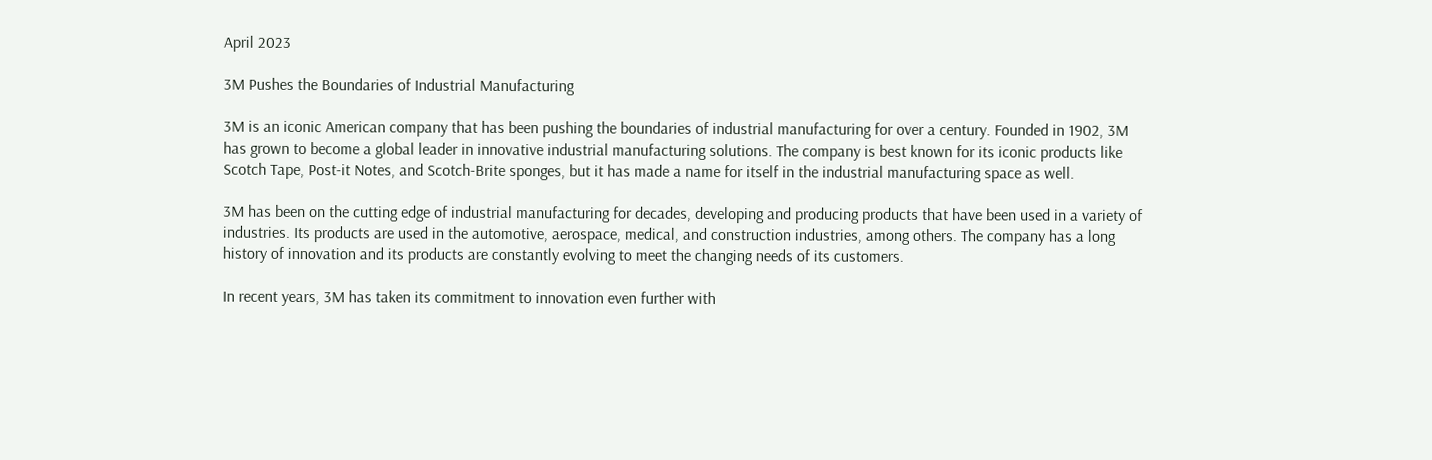April 2023

3M Pushes the Boundaries of Industrial Manufacturing

3M is an iconic American company that has been pushing the boundaries of industrial manufacturing for over a century. Founded in 1902, 3M has grown to become a global leader in innovative industrial manufacturing solutions. The company is best known for its iconic products like Scotch Tape, Post-it Notes, and Scotch-Brite sponges, but it has made a name for itself in the industrial manufacturing space as well.

3M has been on the cutting edge of industrial manufacturing for decades, developing and producing products that have been used in a variety of industries. Its products are used in the automotive, aerospace, medical, and construction industries, among others. The company has a long history of innovation and its products are constantly evolving to meet the changing needs of its customers.

In recent years, 3M has taken its commitment to innovation even further with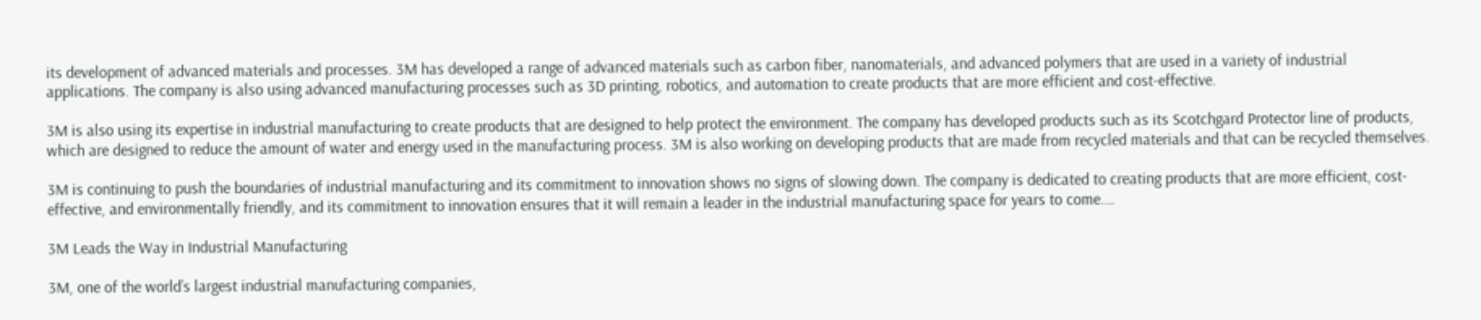its development of advanced materials and processes. 3M has developed a range of advanced materials such as carbon fiber, nanomaterials, and advanced polymers that are used in a variety of industrial applications. The company is also using advanced manufacturing processes such as 3D printing, robotics, and automation to create products that are more efficient and cost-effective.

3M is also using its expertise in industrial manufacturing to create products that are designed to help protect the environment. The company has developed products such as its Scotchgard Protector line of products, which are designed to reduce the amount of water and energy used in the manufacturing process. 3M is also working on developing products that are made from recycled materials and that can be recycled themselves.

3M is continuing to push the boundaries of industrial manufacturing and its commitment to innovation shows no signs of slowing down. The company is dedicated to creating products that are more efficient, cost-effective, and environmentally friendly, and its commitment to innovation ensures that it will remain a leader in the industrial manufacturing space for years to come.…

3M Leads the Way in Industrial Manufacturing

3M, one of the world’s largest industrial manufacturing companies,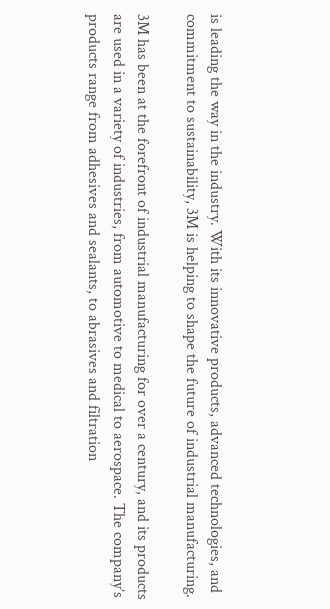is leading the way in the industry. With its innovative products, advanced technologies, and commitment to sustainability, 3M is helping to shape the future of industrial manufacturing.

3M has been at the forefront of industrial manufacturing for over a century, and its products are used in a variety of industries, from automotive to medical to aerospace. The company’s products range from adhesives and sealants, to abrasives and filtration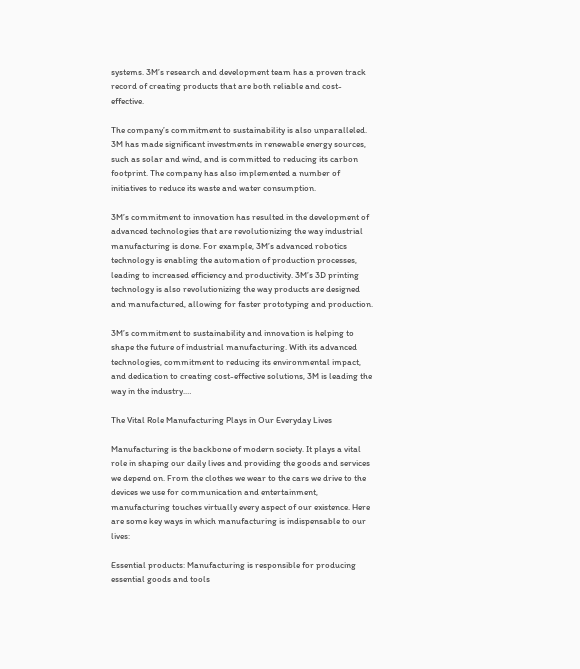systems. 3M’s research and development team has a proven track record of creating products that are both reliable and cost-effective.

The company’s commitment to sustainability is also unparalleled. 3M has made significant investments in renewable energy sources, such as solar and wind, and is committed to reducing its carbon footprint. The company has also implemented a number of initiatives to reduce its waste and water consumption.

3M’s commitment to innovation has resulted in the development of advanced technologies that are revolutionizing the way industrial manufacturing is done. For example, 3M’s advanced robotics technology is enabling the automation of production processes, leading to increased efficiency and productivity. 3M’s 3D printing technology is also revolutionizing the way products are designed and manufactured, allowing for faster prototyping and production.

3M’s commitment to sustainability and innovation is helping to shape the future of industrial manufacturing. With its advanced technologies, commitment to reducing its environmental impact, and dedication to creating cost-effective solutions, 3M is leading the way in the industry.…

The Vital Role Manufacturing Plays in Our Everyday Lives

Manufacturing is the backbone of modern society. It plays a vital role in shaping our daily lives and providing the goods and services we depend on. From the clothes we wear to the cars we drive to the devices we use for communication and entertainment, manufacturing touches virtually every aspect of our existence. Here are some key ways in which manufacturing is indispensable to our lives:

Essential products: Manufacturing is responsible for producing essential goods and tools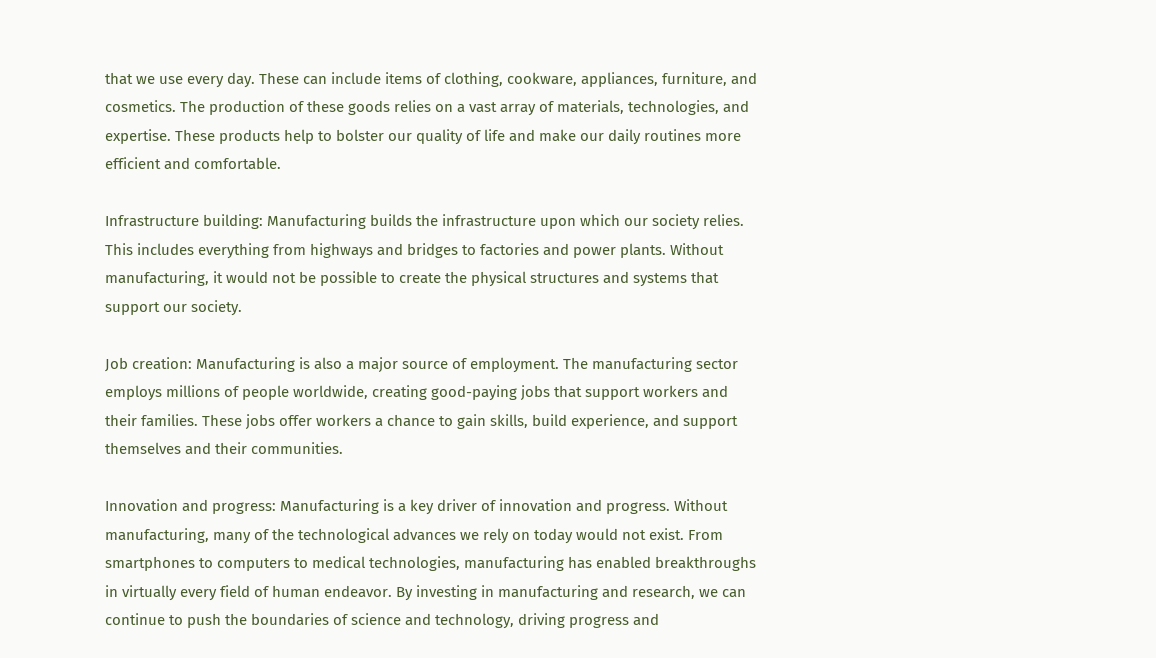that we use every day. These can include items of clothing, cookware, appliances, furniture, and cosmetics. The production of these goods relies on a vast array of materials, technologies, and expertise. These products help to bolster our quality of life and make our daily routines more efficient and comfortable.

Infrastructure building: Manufacturing builds the infrastructure upon which our society relies. This includes everything from highways and bridges to factories and power plants. Without manufacturing, it would not be possible to create the physical structures and systems that support our society.

Job creation: Manufacturing is also a major source of employment. The manufacturing sector employs millions of people worldwide, creating good-paying jobs that support workers and their families. These jobs offer workers a chance to gain skills, build experience, and support themselves and their communities.

Innovation and progress: Manufacturing is a key driver of innovation and progress. Without manufacturing, many of the technological advances we rely on today would not exist. From smartphones to computers to medical technologies, manufacturing has enabled breakthroughs in virtually every field of human endeavor. By investing in manufacturing and research, we can continue to push the boundaries of science and technology, driving progress and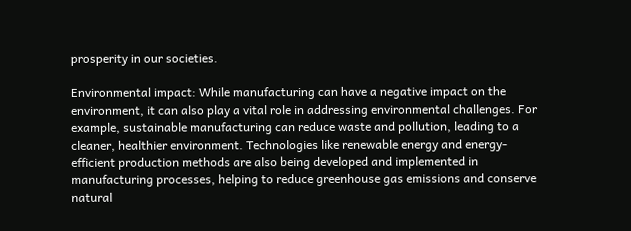prosperity in our societies.

Environmental impact: While manufacturing can have a negative impact on the environment, it can also play a vital role in addressing environmental challenges. For example, sustainable manufacturing can reduce waste and pollution, leading to a cleaner, healthier environment. Technologies like renewable energy and energy-efficient production methods are also being developed and implemented in manufacturing processes, helping to reduce greenhouse gas emissions and conserve natural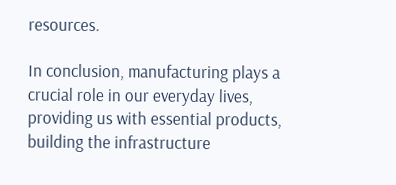resources.

In conclusion, manufacturing plays a crucial role in our everyday lives, providing us with essential products, building the infrastructure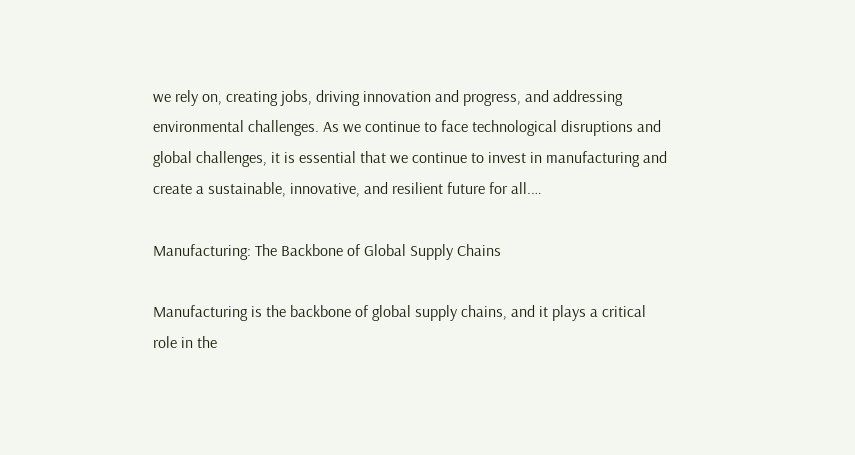we rely on, creating jobs, driving innovation and progress, and addressing environmental challenges. As we continue to face technological disruptions and global challenges, it is essential that we continue to invest in manufacturing and create a sustainable, innovative, and resilient future for all.…

Manufacturing: The Backbone of Global Supply Chains

Manufacturing is the backbone of global supply chains, and it plays a critical role in the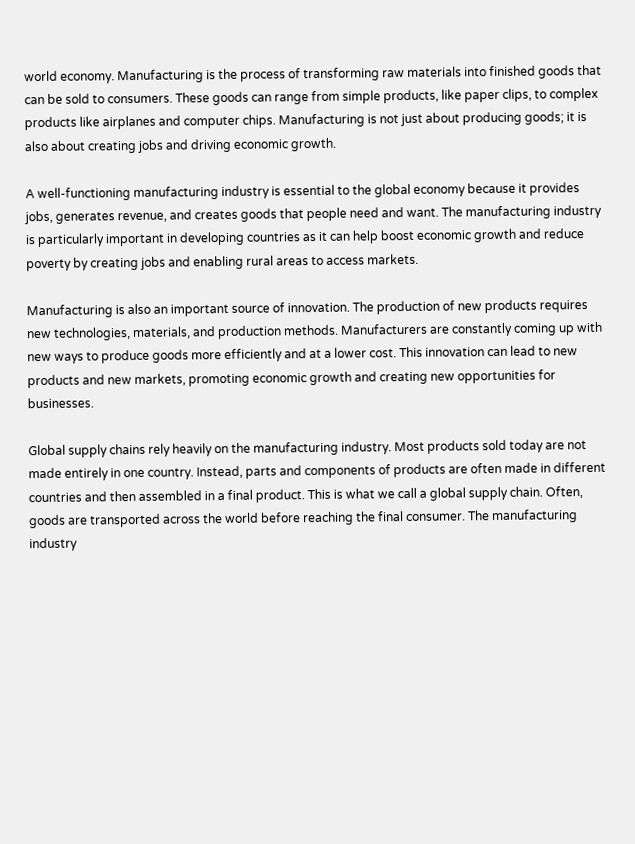world economy. Manufacturing is the process of transforming raw materials into finished goods that can be sold to consumers. These goods can range from simple products, like paper clips, to complex products like airplanes and computer chips. Manufacturing is not just about producing goods; it is also about creating jobs and driving economic growth.

A well-functioning manufacturing industry is essential to the global economy because it provides jobs, generates revenue, and creates goods that people need and want. The manufacturing industry is particularly important in developing countries as it can help boost economic growth and reduce poverty by creating jobs and enabling rural areas to access markets.

Manufacturing is also an important source of innovation. The production of new products requires new technologies, materials, and production methods. Manufacturers are constantly coming up with new ways to produce goods more efficiently and at a lower cost. This innovation can lead to new products and new markets, promoting economic growth and creating new opportunities for businesses.

Global supply chains rely heavily on the manufacturing industry. Most products sold today are not made entirely in one country. Instead, parts and components of products are often made in different countries and then assembled in a final product. This is what we call a global supply chain. Often, goods are transported across the world before reaching the final consumer. The manufacturing industry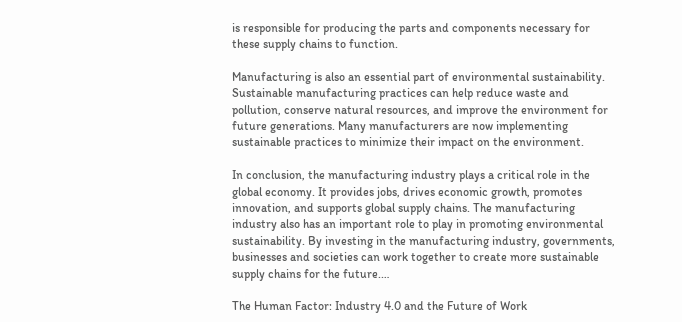is responsible for producing the parts and components necessary for these supply chains to function.

Manufacturing is also an essential part of environmental sustainability. Sustainable manufacturing practices can help reduce waste and pollution, conserve natural resources, and improve the environment for future generations. Many manufacturers are now implementing sustainable practices to minimize their impact on the environment.

In conclusion, the manufacturing industry plays a critical role in the global economy. It provides jobs, drives economic growth, promotes innovation, and supports global supply chains. The manufacturing industry also has an important role to play in promoting environmental sustainability. By investing in the manufacturing industry, governments, businesses and societies can work together to create more sustainable supply chains for the future.…

The Human Factor: Industry 4.0 and the Future of Work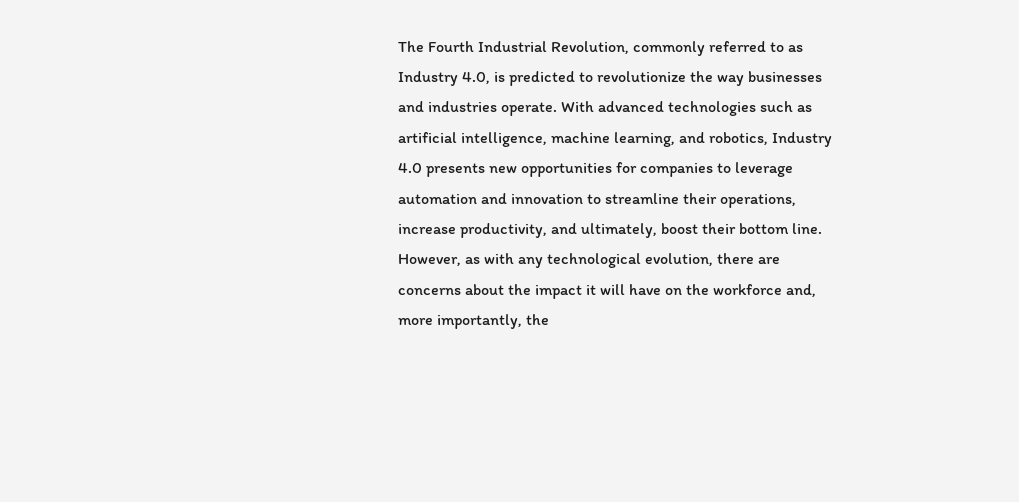The Fourth Industrial Revolution, commonly referred to as Industry 4.0, is predicted to revolutionize the way businesses and industries operate. With advanced technologies such as artificial intelligence, machine learning, and robotics, Industry 4.0 presents new opportunities for companies to leverage automation and innovation to streamline their operations, increase productivity, and ultimately, boost their bottom line. However, as with any technological evolution, there are concerns about the impact it will have on the workforce and, more importantly, the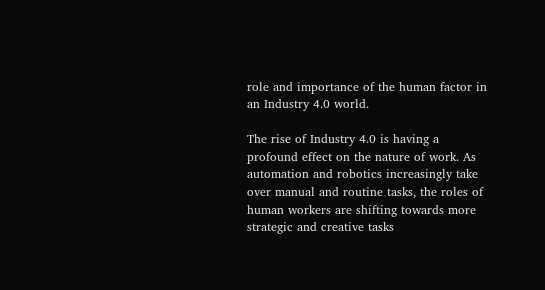role and importance of the human factor in an Industry 4.0 world.

The rise of Industry 4.0 is having a profound effect on the nature of work. As automation and robotics increasingly take over manual and routine tasks, the roles of human workers are shifting towards more strategic and creative tasks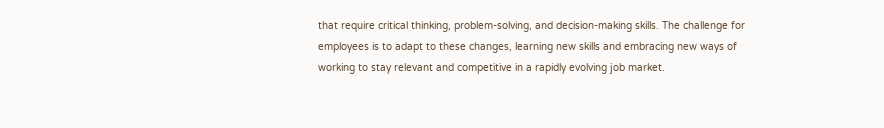that require critical thinking, problem-solving, and decision-making skills. The challenge for employees is to adapt to these changes, learning new skills and embracing new ways of working to stay relevant and competitive in a rapidly evolving job market.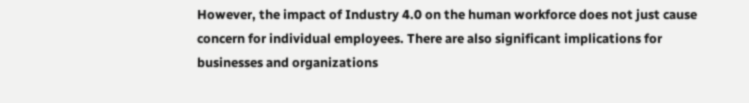However, the impact of Industry 4.0 on the human workforce does not just cause concern for individual employees. There are also significant implications for businesses and organizations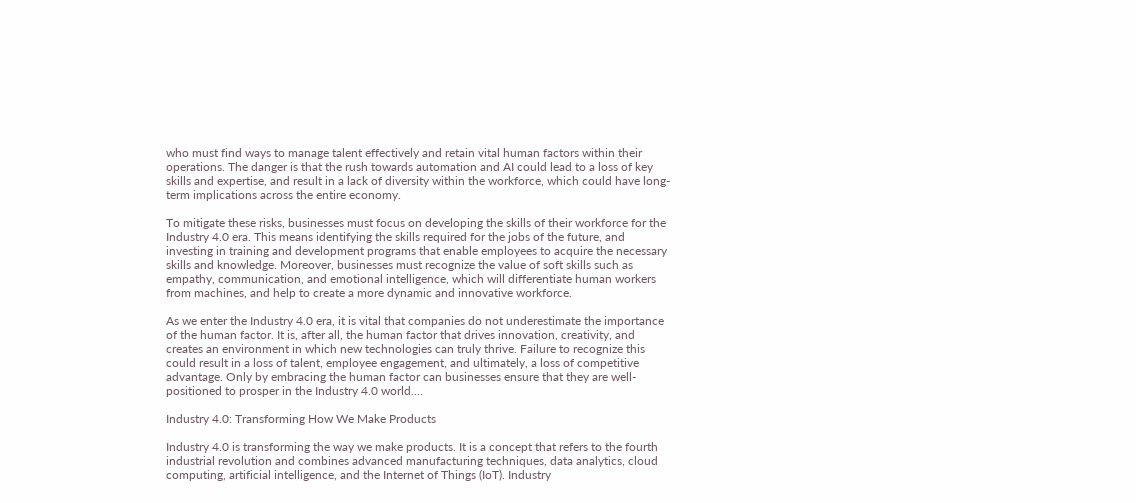who must find ways to manage talent effectively and retain vital human factors within their operations. The danger is that the rush towards automation and AI could lead to a loss of key skills and expertise, and result in a lack of diversity within the workforce, which could have long-term implications across the entire economy.

To mitigate these risks, businesses must focus on developing the skills of their workforce for the Industry 4.0 era. This means identifying the skills required for the jobs of the future, and investing in training and development programs that enable employees to acquire the necessary skills and knowledge. Moreover, businesses must recognize the value of soft skills such as empathy, communication, and emotional intelligence, which will differentiate human workers from machines, and help to create a more dynamic and innovative workforce.

As we enter the Industry 4.0 era, it is vital that companies do not underestimate the importance of the human factor. It is, after all, the human factor that drives innovation, creativity, and creates an environment in which new technologies can truly thrive. Failure to recognize this could result in a loss of talent, employee engagement, and ultimately, a loss of competitive advantage. Only by embracing the human factor can businesses ensure that they are well-positioned to prosper in the Industry 4.0 world.…

Industry 4.0: Transforming How We Make Products

Industry 4.0 is transforming the way we make products. It is a concept that refers to the fourth industrial revolution and combines advanced manufacturing techniques, data analytics, cloud computing, artificial intelligence, and the Internet of Things (IoT). Industry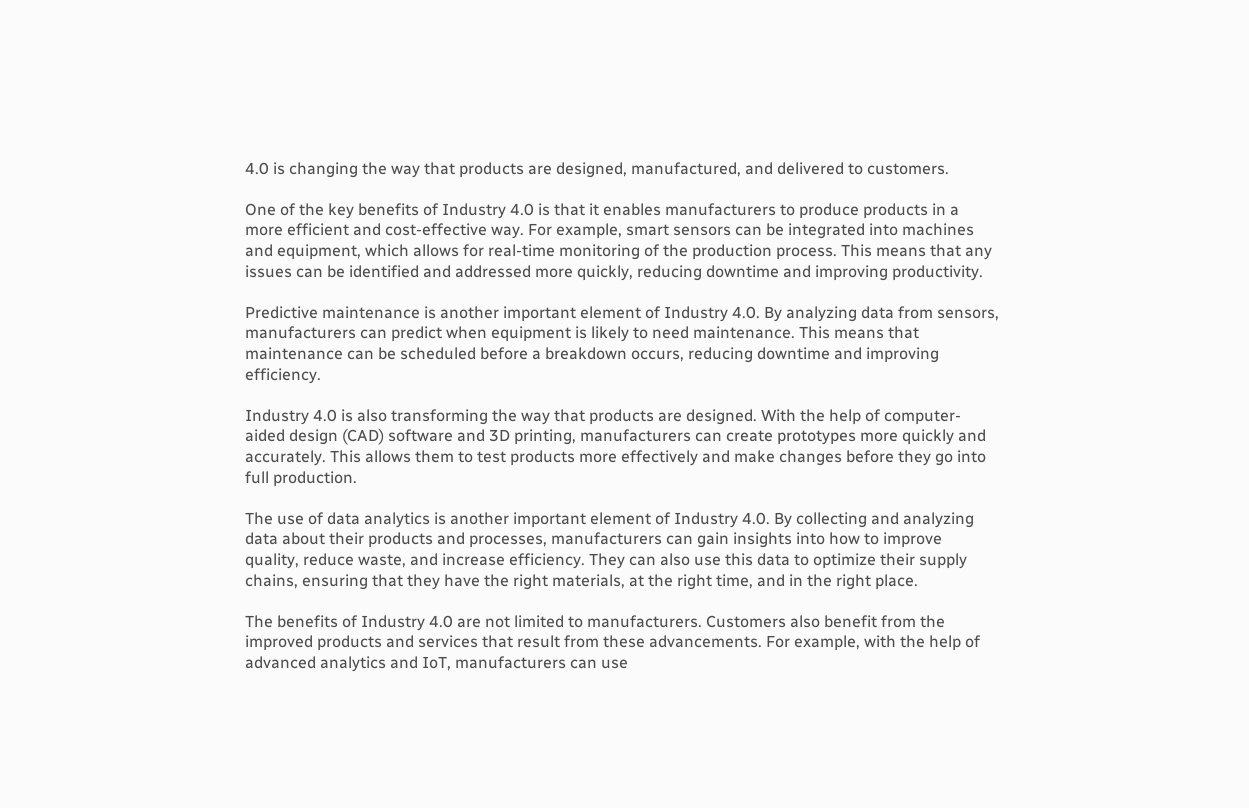4.0 is changing the way that products are designed, manufactured, and delivered to customers.

One of the key benefits of Industry 4.0 is that it enables manufacturers to produce products in a more efficient and cost-effective way. For example, smart sensors can be integrated into machines and equipment, which allows for real-time monitoring of the production process. This means that any issues can be identified and addressed more quickly, reducing downtime and improving productivity.

Predictive maintenance is another important element of Industry 4.0. By analyzing data from sensors, manufacturers can predict when equipment is likely to need maintenance. This means that maintenance can be scheduled before a breakdown occurs, reducing downtime and improving efficiency.

Industry 4.0 is also transforming the way that products are designed. With the help of computer-aided design (CAD) software and 3D printing, manufacturers can create prototypes more quickly and accurately. This allows them to test products more effectively and make changes before they go into full production.

The use of data analytics is another important element of Industry 4.0. By collecting and analyzing data about their products and processes, manufacturers can gain insights into how to improve quality, reduce waste, and increase efficiency. They can also use this data to optimize their supply chains, ensuring that they have the right materials, at the right time, and in the right place.

The benefits of Industry 4.0 are not limited to manufacturers. Customers also benefit from the improved products and services that result from these advancements. For example, with the help of advanced analytics and IoT, manufacturers can use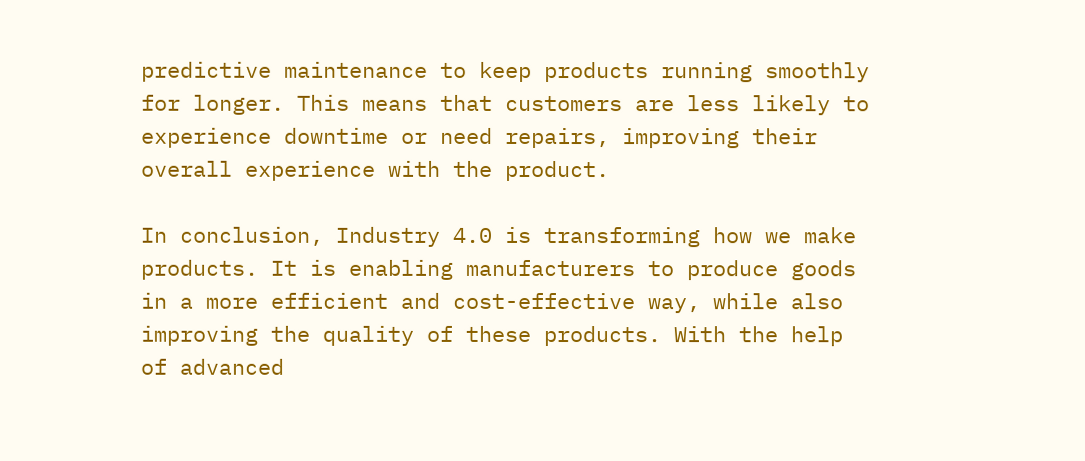predictive maintenance to keep products running smoothly for longer. This means that customers are less likely to experience downtime or need repairs, improving their overall experience with the product.

In conclusion, Industry 4.0 is transforming how we make products. It is enabling manufacturers to produce goods in a more efficient and cost-effective way, while also improving the quality of these products. With the help of advanced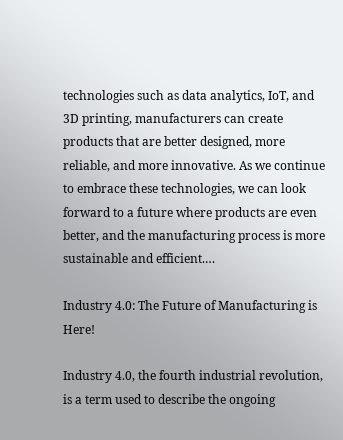technologies such as data analytics, IoT, and 3D printing, manufacturers can create products that are better designed, more reliable, and more innovative. As we continue to embrace these technologies, we can look forward to a future where products are even better, and the manufacturing process is more sustainable and efficient.…

Industry 4.0: The Future of Manufacturing is Here!

Industry 4.0, the fourth industrial revolution, is a term used to describe the ongoing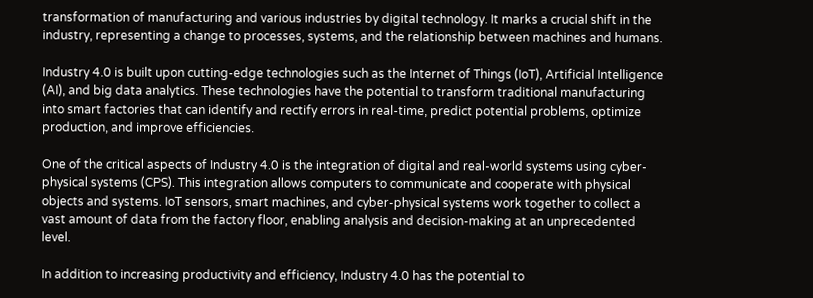transformation of manufacturing and various industries by digital technology. It marks a crucial shift in the industry, representing a change to processes, systems, and the relationship between machines and humans.

Industry 4.0 is built upon cutting-edge technologies such as the Internet of Things (IoT), Artificial Intelligence (AI), and big data analytics. These technologies have the potential to transform traditional manufacturing into smart factories that can identify and rectify errors in real-time, predict potential problems, optimize production, and improve efficiencies.

One of the critical aspects of Industry 4.0 is the integration of digital and real-world systems using cyber-physical systems (CPS). This integration allows computers to communicate and cooperate with physical objects and systems. IoT sensors, smart machines, and cyber-physical systems work together to collect a vast amount of data from the factory floor, enabling analysis and decision-making at an unprecedented level.

In addition to increasing productivity and efficiency, Industry 4.0 has the potential to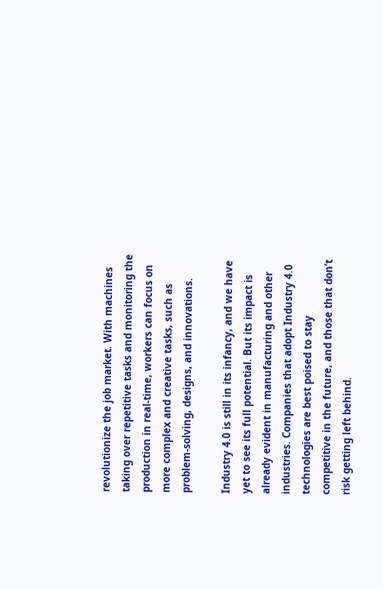revolutionize the job market. With machines taking over repetitive tasks and monitoring the production in real-time, workers can focus on more complex and creative tasks, such as problem-solving, designs, and innovations.

Industry 4.0 is still in its infancy, and we have yet to see its full potential. But its impact is already evident in manufacturing and other industries. Companies that adopt Industry 4.0 technologies are best poised to stay competitive in the future, and those that don’t risk getting left behind.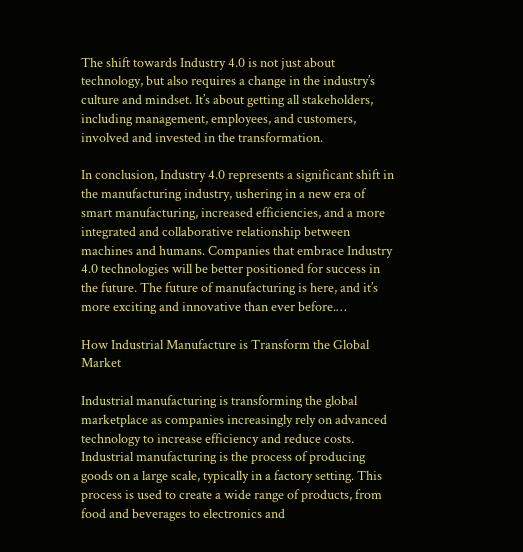The shift towards Industry 4.0 is not just about technology, but also requires a change in the industry’s culture and mindset. It’s about getting all stakeholders, including management, employees, and customers, involved and invested in the transformation.

In conclusion, Industry 4.0 represents a significant shift in the manufacturing industry, ushering in a new era of smart manufacturing, increased efficiencies, and a more integrated and collaborative relationship between machines and humans. Companies that embrace Industry 4.0 technologies will be better positioned for success in the future. The future of manufacturing is here, and it’s more exciting and innovative than ever before.…

How Industrial Manufacture is Transform the Global Market

Industrial manufacturing is transforming the global marketplace as companies increasingly rely on advanced technology to increase efficiency and reduce costs. Industrial manufacturing is the process of producing goods on a large scale, typically in a factory setting. This process is used to create a wide range of products, from food and beverages to electronics and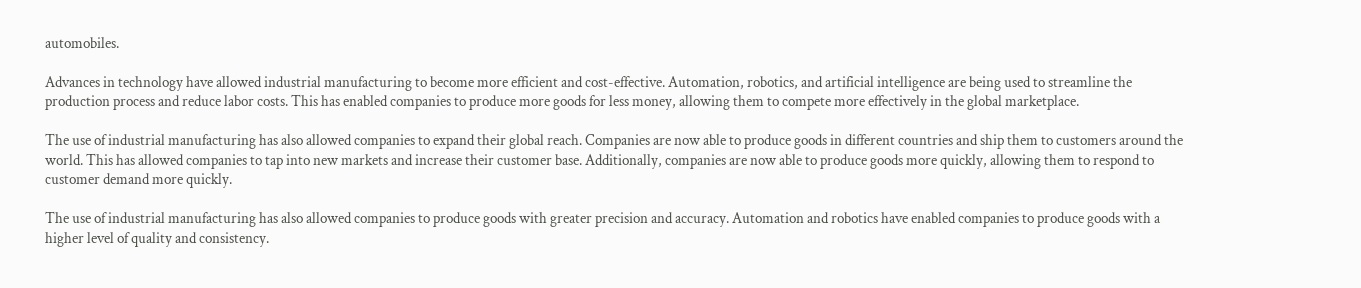automobiles.

Advances in technology have allowed industrial manufacturing to become more efficient and cost-effective. Automation, robotics, and artificial intelligence are being used to streamline the production process and reduce labor costs. This has enabled companies to produce more goods for less money, allowing them to compete more effectively in the global marketplace.

The use of industrial manufacturing has also allowed companies to expand their global reach. Companies are now able to produce goods in different countries and ship them to customers around the world. This has allowed companies to tap into new markets and increase their customer base. Additionally, companies are now able to produce goods more quickly, allowing them to respond to customer demand more quickly.

The use of industrial manufacturing has also allowed companies to produce goods with greater precision and accuracy. Automation and robotics have enabled companies to produce goods with a higher level of quality and consistency.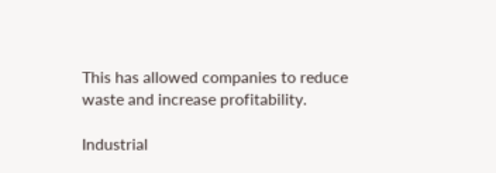This has allowed companies to reduce waste and increase profitability.

Industrial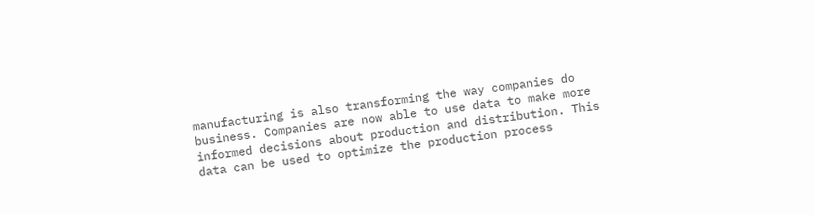manufacturing is also transforming the way companies do business. Companies are now able to use data to make more informed decisions about production and distribution. This data can be used to optimize the production process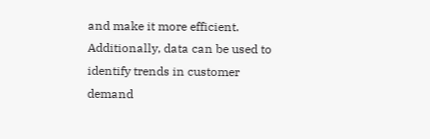and make it more efficient. Additionally, data can be used to identify trends in customer demand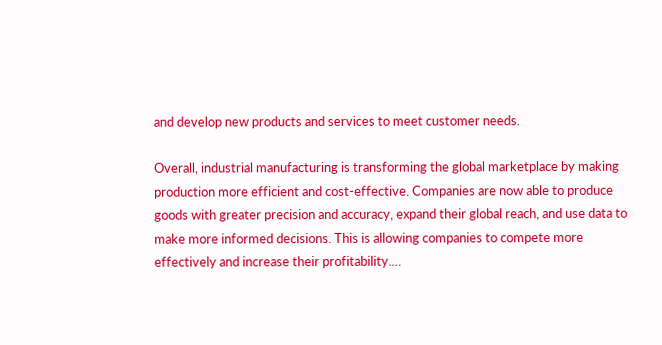and develop new products and services to meet customer needs.

Overall, industrial manufacturing is transforming the global marketplace by making production more efficient and cost-effective. Companies are now able to produce goods with greater precision and accuracy, expand their global reach, and use data to make more informed decisions. This is allowing companies to compete more effectively and increase their profitability.…